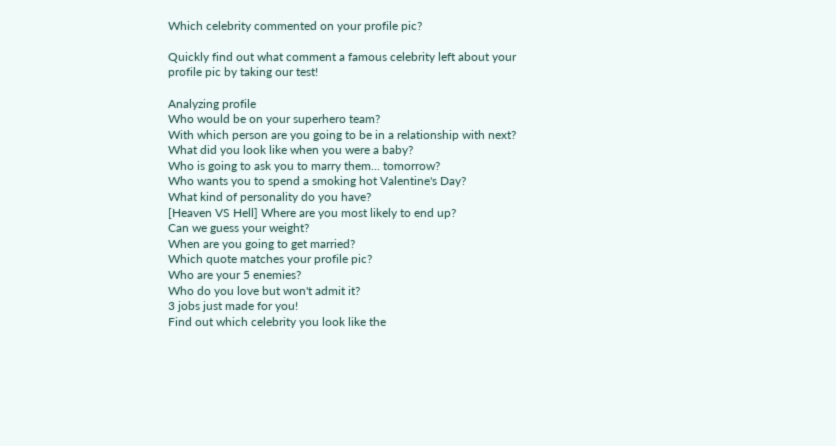Which celebrity commented on your profile pic?

Quickly find out what comment a famous celebrity left about your profile pic by taking our test!

Analyzing profile
Who would be on your superhero team?
With which person are you going to be in a relationship with next?
What did you look like when you were a baby?
Who is going to ask you to marry them... tomorrow?
Who wants you to spend a smoking hot Valentine's Day?
What kind of personality do you have?
[Heaven VS Hell] Where are you most likely to end up?
Can we guess your weight?
When are you going to get married?
Which quote matches your profile pic?
Who are your 5 enemies?
Who do you love but won't admit it?
3 jobs just made for you!
Find out which celebrity you look like the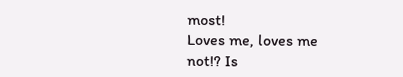most!
Loves me, loves me not!? Is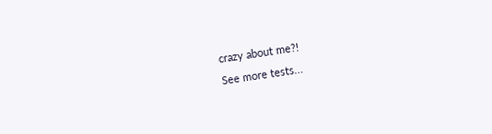crazy about me?!
See more tests...